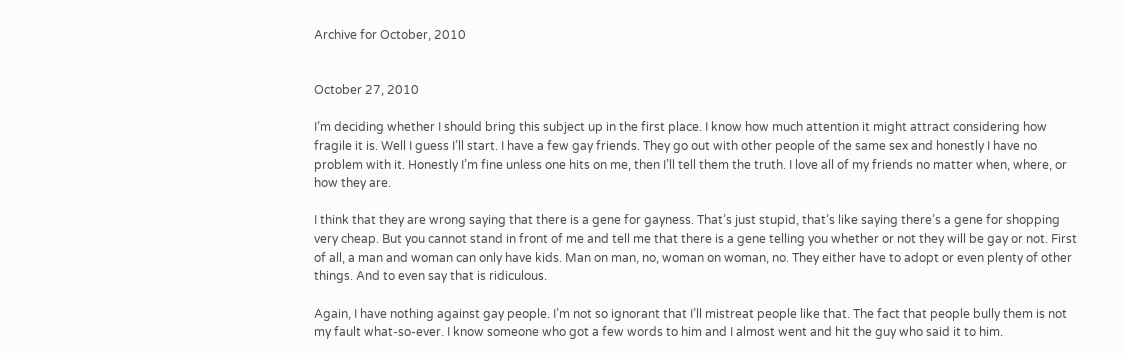Archive for October, 2010


October 27, 2010

I’m deciding whether I should bring this subject up in the first place. I know how much attention it might attract considering how fragile it is. Well I guess I’ll start. I have a few gay friends. They go out with other people of the same sex and honestly I have no problem with it. Honestly I’m fine unless one hits on me, then I’ll tell them the truth. I love all of my friends no matter when, where, or how they are.

I think that they are wrong saying that there is a gene for gayness. That’s just stupid, that’s like saying there’s a gene for shopping very cheap. But you cannot stand in front of me and tell me that there is a gene telling you whether or not they will be gay or not. First of all, a man and woman can only have kids. Man on man, no, woman on woman, no. They either have to adopt or even plenty of other things. And to even say that is ridiculous.

Again, I have nothing against gay people. I’m not so ignorant that I’ll mistreat people like that. The fact that people bully them is not my fault what-so-ever. I know someone who got a few words to him and I almost went and hit the guy who said it to him.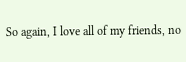So again, I love all of my friends, no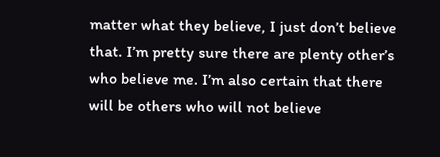matter what they believe, I just don’t believe that. I’m pretty sure there are plenty other’s who believe me. I’m also certain that there will be others who will not believe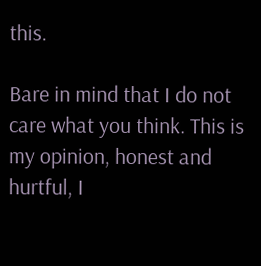this.

Bare in mind that I do not care what you think. This is my opinion, honest and hurtful, I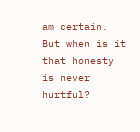am certain. But when is it that honesty is never hurtful?